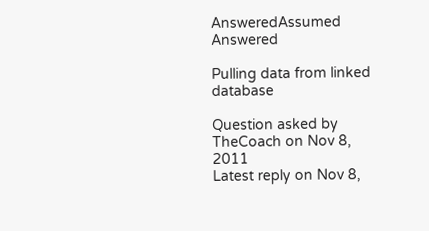AnsweredAssumed Answered

Pulling data from linked database

Question asked by TheCoach on Nov 8, 2011
Latest reply on Nov 8,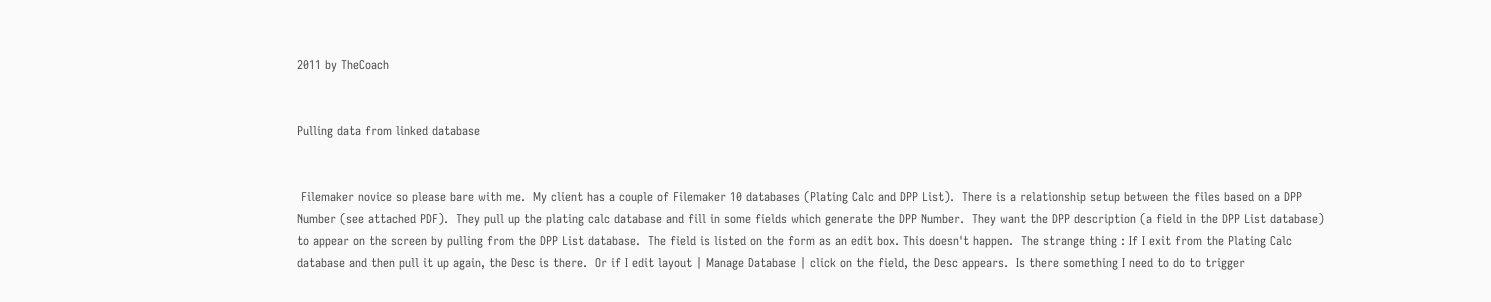2011 by TheCoach


Pulling data from linked database


 Filemaker novice so please bare with me.  My client has a couple of Filemaker 10 databases (Plating Calc and DPP List).  There is a relationship setup between the files based on a DPP Number (see attached PDF).  They pull up the plating calc database and fill in some fields which generate the DPP Number.  They want the DPP description (a field in the DPP List database) to appear on the screen by pulling from the DPP List database.  The field is listed on the form as an edit box. This doesn't happen.  The strange thing : If I exit from the Plating Calc database and then pull it up again, the Desc is there.  Or if I edit layout | Manage Database | click on the field, the Desc appears.  Is there something I need to do to trigger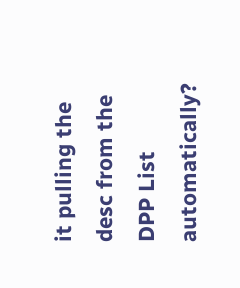it pulling the desc from the DPP List automatically?